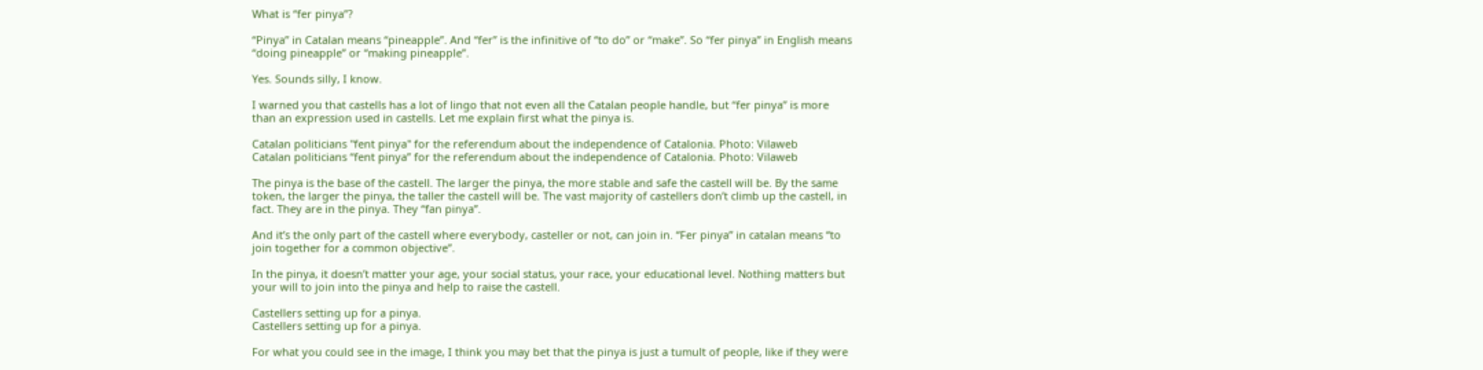What is “fer pinya”?

“Pinya” in Catalan means “pineapple”. And “fer” is the infinitive of “to do” or “make”. So “fer pinya” in English means “doing pineapple” or “making pineapple”.

Yes. Sounds silly, I know.

I warned you that castells has a lot of lingo that not even all the Catalan people handle, but “fer pinya” is more than an expression used in castells. Let me explain first what the pinya is.

Catalan politicians "fent pinya" for the referendum about the independence of Catalonia. Photo: Vilaweb
Catalan politicians “fent pinya” for the referendum about the independence of Catalonia. Photo: Vilaweb

The pinya is the base of the castell. The larger the pinya, the more stable and safe the castell will be. By the same token, the larger the pinya, the taller the castell will be. The vast majority of castellers don’t climb up the castell, in fact. They are in the pinya. They “fan pinya”.

And it’s the only part of the castell where everybody, casteller or not, can join in. “Fer pinya” in catalan means “to join together for a common objective”.

In the pinya, it doesn’t matter your age, your social status, your race, your educational level. Nothing matters but your will to join into the pinya and help to raise the castell.

Castellers setting up for a pinya.
Castellers setting up for a pinya.

For what you could see in the image, I think you may bet that the pinya is just a tumult of people, like if they were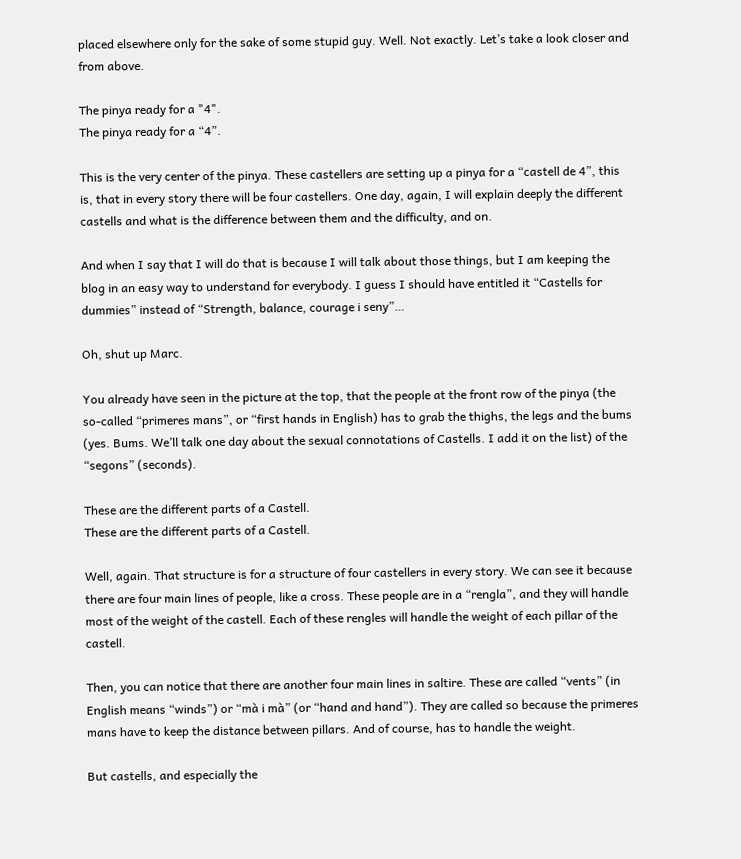placed elsewhere only for the sake of some stupid guy. Well. Not exactly. Let’s take a look closer and from above.

The pinya ready for a "4".
The pinya ready for a “4”.

This is the very center of the pinya. These castellers are setting up a pinya for a “castell de 4”, this is, that in every story there will be four castellers. One day, again, I will explain deeply the different castells and what is the difference between them and the difficulty, and on.

And when I say that I will do that is because I will talk about those things, but I am keeping the blog in an easy way to understand for everybody. I guess I should have entitled it “Castells for dummies” instead of “Strength, balance, courage i seny”…

Oh, shut up Marc.

You already have seen in the picture at the top, that the people at the front row of the pinya (the so-called “primeres mans”, or “first hands in English) has to grab the thighs, the legs and the bums (yes. Bums. We’ll talk one day about the sexual connotations of Castells. I add it on the list) of the “segons” (seconds).

These are the different parts of a Castell.
These are the different parts of a Castell.

Well, again. That structure is for a structure of four castellers in every story. We can see it because there are four main lines of people, like a cross. These people are in a “rengla”, and they will handle most of the weight of the castell. Each of these rengles will handle the weight of each pillar of the castell.

Then, you can notice that there are another four main lines in saltire. These are called “vents” (in English means “winds”) or “mà i mà” (or “hand and hand”). They are called so because the primeres mans have to keep the distance between pillars. And of course, has to handle the weight.

But castells, and especially the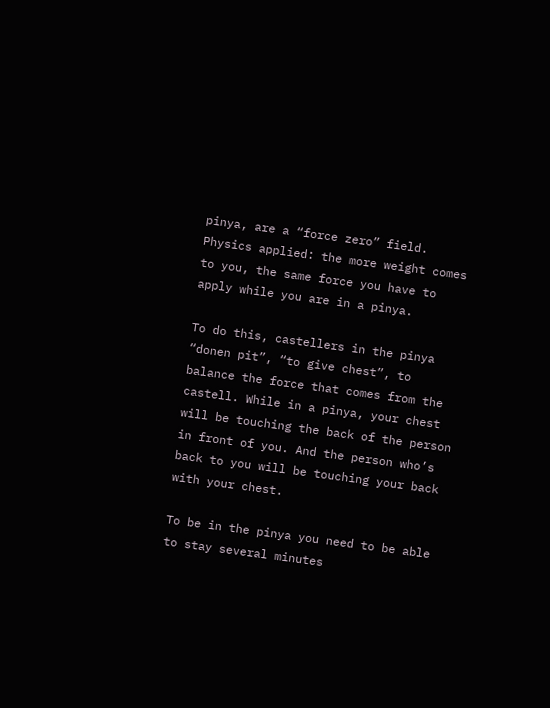pinya, are a “force zero” field. Physics applied: the more weight comes to you, the same force you have to apply while you are in a pinya.

To do this, castellers in the pinya “donen pit”, “to give chest”, to balance the force that comes from the castell. While in a pinya, your chest will be touching the back of the person in front of you. And the person who’s back to you will be touching your back with your chest.

To be in the pinya you need to be able to stay several minutes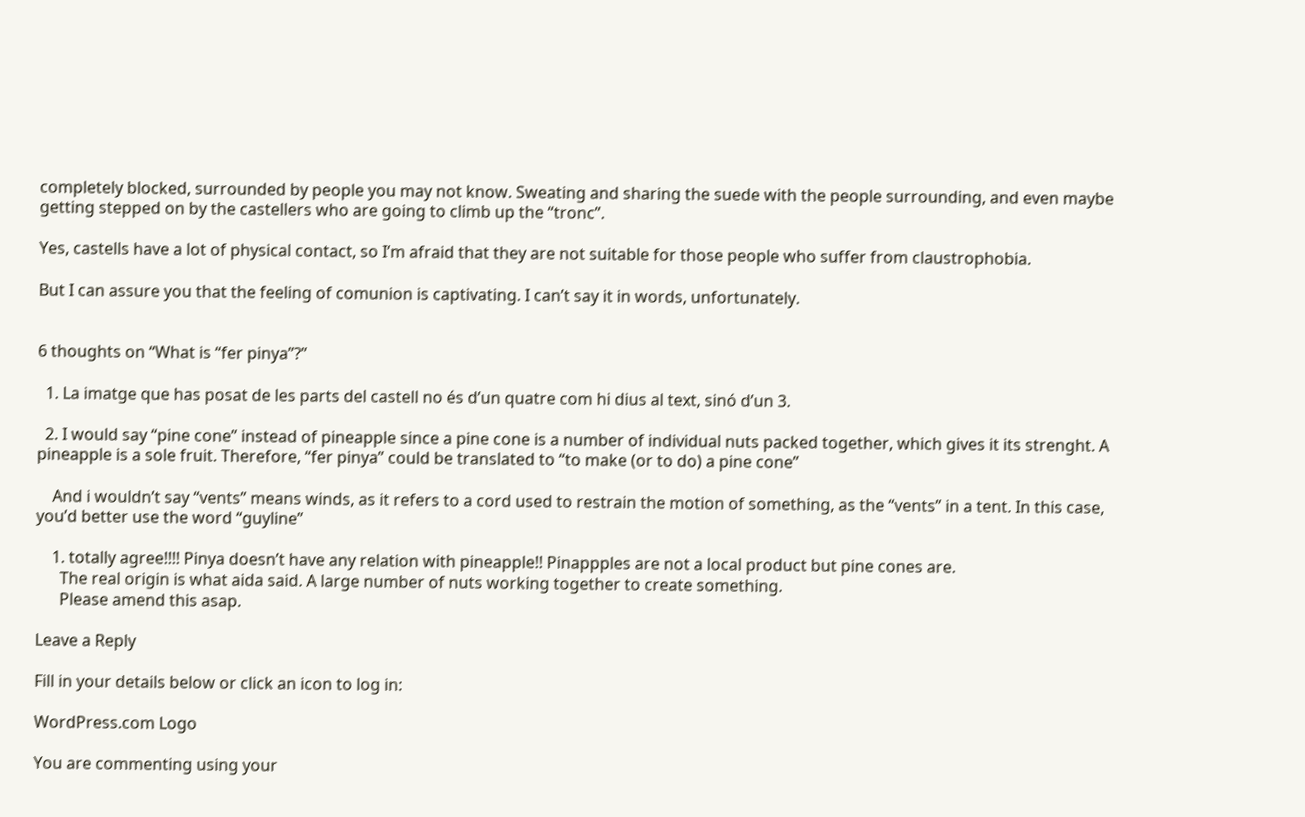completely blocked, surrounded by people you may not know. Sweating and sharing the suede with the people surrounding, and even maybe getting stepped on by the castellers who are going to climb up the “tronc”.

Yes, castells have a lot of physical contact, so I’m afraid that they are not suitable for those people who suffer from claustrophobia.

But I can assure you that the feeling of comunion is captivating. I can’t say it in words, unfortunately.


6 thoughts on “What is “fer pinya”?”

  1. La imatge que has posat de les parts del castell no és d’un quatre com hi dius al text, sinó d’un 3.

  2. I would say “pine cone” instead of pineapple since a pine cone is a number of individual nuts packed together, which gives it its strenght. A pineapple is a sole fruit. Therefore, “fer pinya” could be translated to “to make (or to do) a pine cone”

    And i wouldn’t say “vents” means winds, as it refers to a cord used to restrain the motion of something, as the “vents” in a tent. In this case, you’d better use the word “guyline”

    1. totally agree!!!! Pinya doesn’t have any relation with pineapple!! Pinappples are not a local product but pine cones are.
      The real origin is what aida said. A large number of nuts working together to create something.
      Please amend this asap.

Leave a Reply

Fill in your details below or click an icon to log in:

WordPress.com Logo

You are commenting using your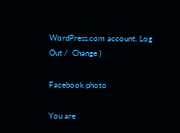WordPress.com account. Log Out /  Change )

Facebook photo

You are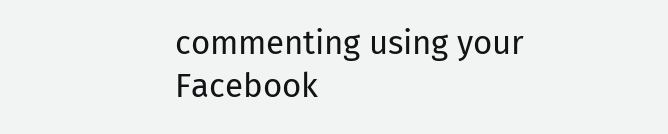commenting using your Facebook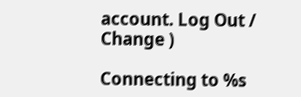account. Log Out /  Change )

Connecting to %s